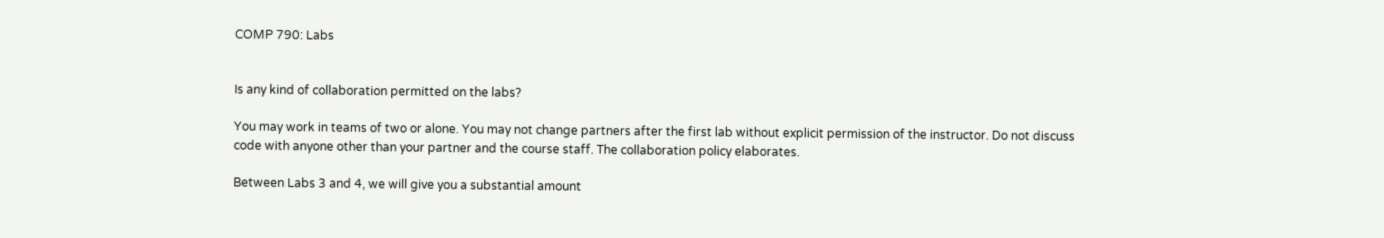COMP 790: Labs


Is any kind of collaboration permitted on the labs?

You may work in teams of two or alone. You may not change partners after the first lab without explicit permission of the instructor. Do not discuss code with anyone other than your partner and the course staff. The collaboration policy elaborates.

Between Labs 3 and 4, we will give you a substantial amount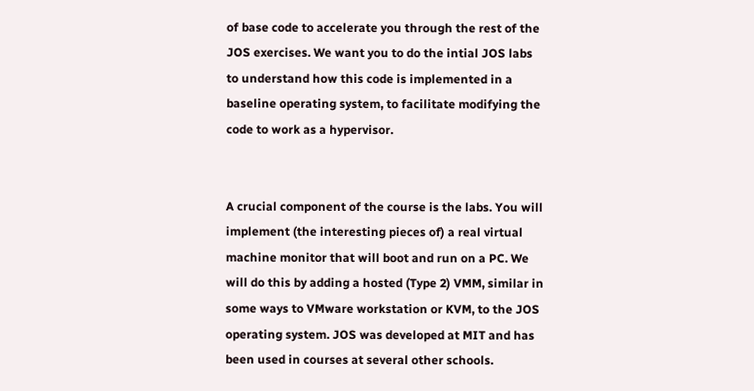of base code to accelerate you through the rest of the JOS exercises. We want you to do the intial JOS labs to understand how this code is implemented in a baseline operating system, to facilitate modifying the code to work as a hypervisor.


A crucial component of the course is the labs. You will implement (the interesting pieces of) a real virtual machine monitor that will boot and run on a PC. We will do this by adding a hosted (Type 2) VMM, similar in some ways to VMware workstation or KVM, to the JOS operating system. JOS was developed at MIT and has been used in courses at several other schools.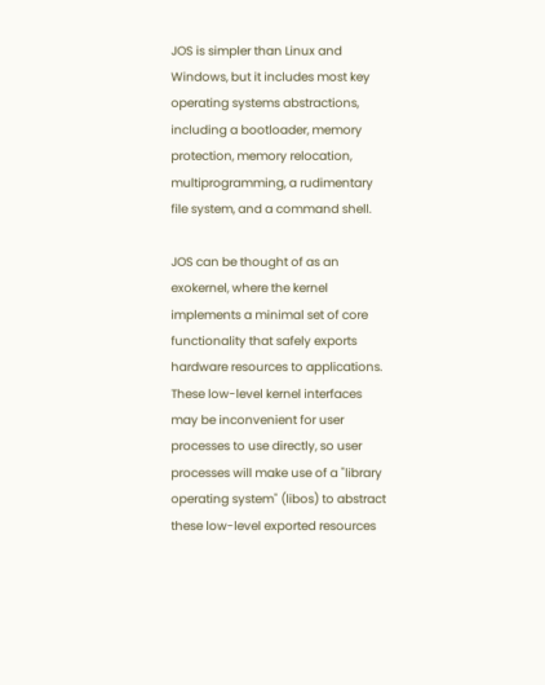JOS is simpler than Linux and Windows, but it includes most key operating systems abstractions, including a bootloader, memory protection, memory relocation, multiprogramming, a rudimentary file system, and a command shell.

JOS can be thought of as an exokernel, where the kernel implements a minimal set of core functionality that safely exports hardware resources to applications. These low-level kernel interfaces may be inconvenient for user processes to use directly, so user processes will make use of a "library operating system" (libos) to abstract these low-level exported resources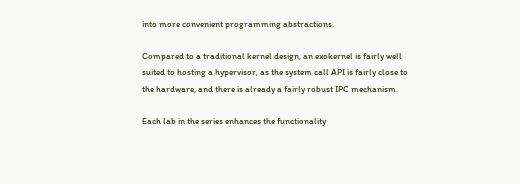into more convenient programming abstractions.

Compared to a traditional kernel design, an exokernel is fairly well suited to hosting a hypervisor, as the system call API is fairly close to the hardware, and there is already a fairly robust IPC mechanism.

Each lab in the series enhances the functionality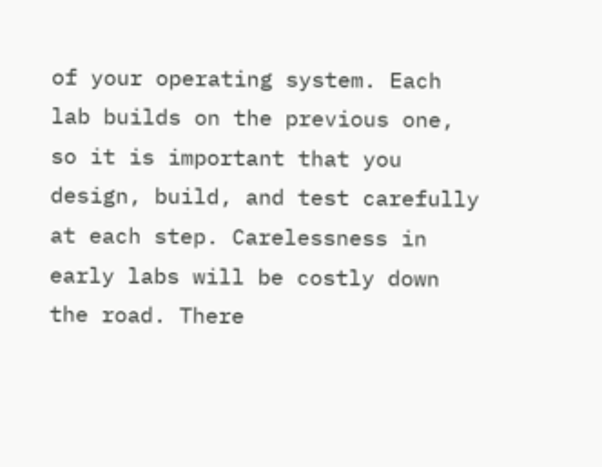of your operating system. Each lab builds on the previous one, so it is important that you design, build, and test carefully at each step. Carelessness in early labs will be costly down the road. There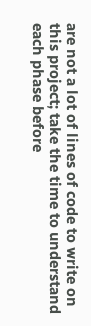are not a lot of lines of code to write on this project; take the time to understand each phase before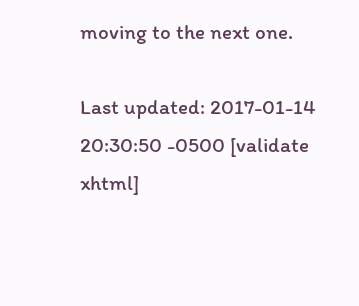moving to the next one.

Last updated: 2017-01-14 20:30:50 -0500 [validate xhtml]